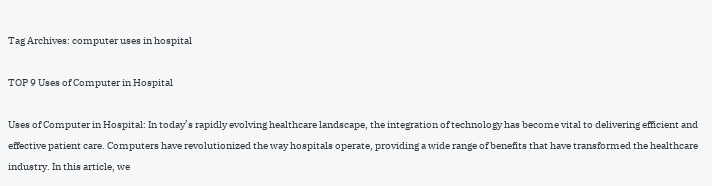Tag Archives: computer uses in hospital

TOP 9 Uses of Computer in Hospital

Uses of Computer in Hospital: In today’s rapidly evolving healthcare landscape, the integration of technology has become vital to delivering efficient and effective patient care. Computers have revolutionized the way hospitals operate, providing a wide range of benefits that have transformed the healthcare industry. In this article, we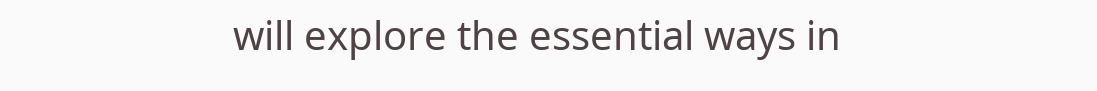will explore the essential ways in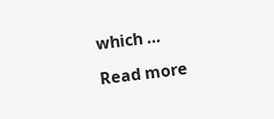which …

Read more